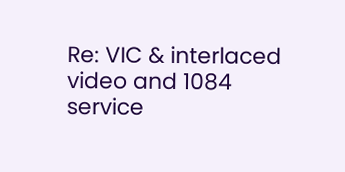Re: VIC & interlaced video and 1084 service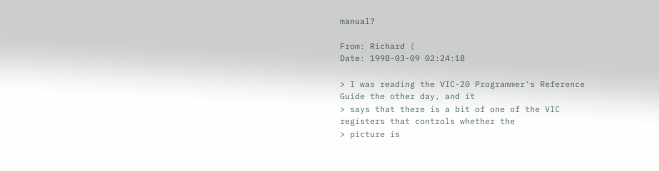manual?

From: Richard (
Date: 1998-03-09 02:24:18

> I was reading the VIC-20 Programmer's Reference Guide the other day, and it
> says that there is a bit of one of the VIC registers that controls whether the
> picture is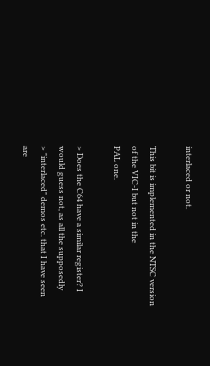interlaced or not.

This bit is implemented in the NTSC version of the VIC-I but not in the
PAL one.

> Does the C64 have a similar register? I would guess not, as all the supposedly
> "interlaced" demos etc. that I have seen are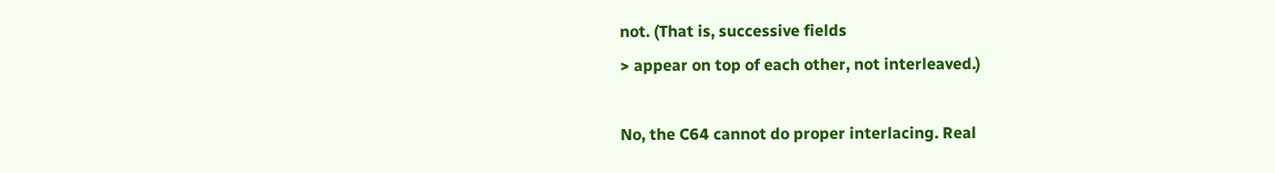not. (That is, successive fields
> appear on top of each other, not interleaved.)

No, the C64 cannot do proper interlacing. Real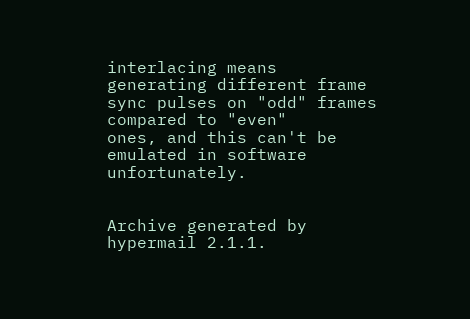interlacing means
generating different frame sync pulses on "odd" frames compared to "even"
ones, and this can't be emulated in software unfortunately.


Archive generated by hypermail 2.1.1.